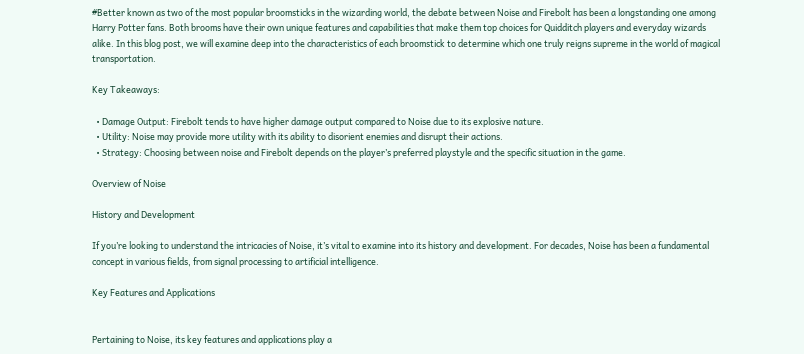#Better known as two of the most popular broomsticks in the wizarding world, the debate between Noise and Firebolt has been a longstanding one among Harry Potter fans. Both brooms have their own unique features and capabilities that make them top choices for Quidditch players and everyday wizards alike. In this blog post, we will examine deep into the characteristics of each broomstick to determine which one truly reigns supreme in the world of magical transportation.

Key Takeaways:

  • Damage Output: Firebolt tends to have higher damage output compared to Noise due to its explosive nature.
  • Utility: Noise may provide more utility with its ability to disorient enemies and disrupt their actions.
  • Strategy: Choosing between noise and Firebolt depends on the player’s preferred playstyle and the specific situation in the game.

Overview of Noise

History and Development

If you’re looking to understand the intricacies of Noise, it’s vital to examine into its history and development. For decades, Noise has been a fundamental concept in various fields, from signal processing to artificial intelligence.

Key Features and Applications


Pertaining to Noise, its key features and applications play a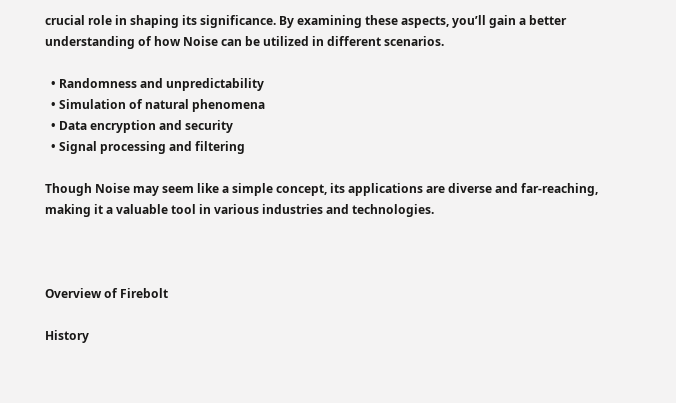crucial role in shaping its significance. By examining these aspects, you’ll gain a better understanding of how Noise can be utilized in different scenarios.

  • Randomness and unpredictability
  • Simulation of natural phenomena
  • Data encryption and security
  • Signal processing and filtering

Though Noise may seem like a simple concept, its applications are diverse and far-reaching, making it a valuable tool in various industries and technologies.



Overview of Firebolt

History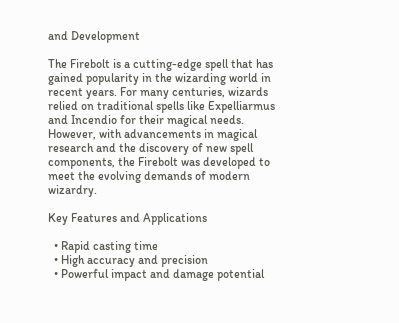and Development

The Firebolt is a cutting-edge spell that has gained popularity in the wizarding world in recent years. For many centuries, wizards relied on traditional spells like Expelliarmus and Incendio for their magical needs. However, with advancements in magical research and the discovery of new spell components, the Firebolt was developed to meet the evolving demands of modern wizardry.

Key Features and Applications

  • Rapid casting time
  • High accuracy and precision
  • Powerful impact and damage potential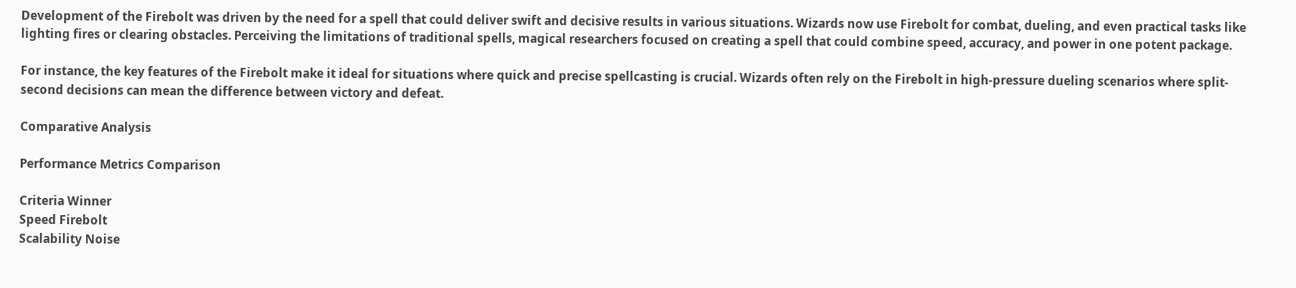Development of the Firebolt was driven by the need for a spell that could deliver swift and decisive results in various situations. Wizards now use Firebolt for combat, dueling, and even practical tasks like lighting fires or clearing obstacles. Perceiving the limitations of traditional spells, magical researchers focused on creating a spell that could combine speed, accuracy, and power in one potent package.

For instance, the key features of the Firebolt make it ideal for situations where quick and precise spellcasting is crucial. Wizards often rely on the Firebolt in high-pressure dueling scenarios where split-second decisions can mean the difference between victory and defeat.

Comparative Analysis

Performance Metrics Comparison

Criteria Winner
Speed Firebolt
Scalability Noise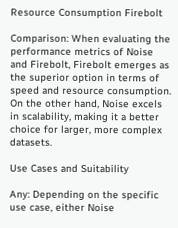Resource Consumption Firebolt

Comparison: When evaluating the performance metrics of Noise and Firebolt, Firebolt emerges as the superior option in terms of speed and resource consumption. On the other hand, Noise excels in scalability, making it a better choice for larger, more complex datasets.

Use Cases and Suitability

Any: Depending on the specific use case, either Noise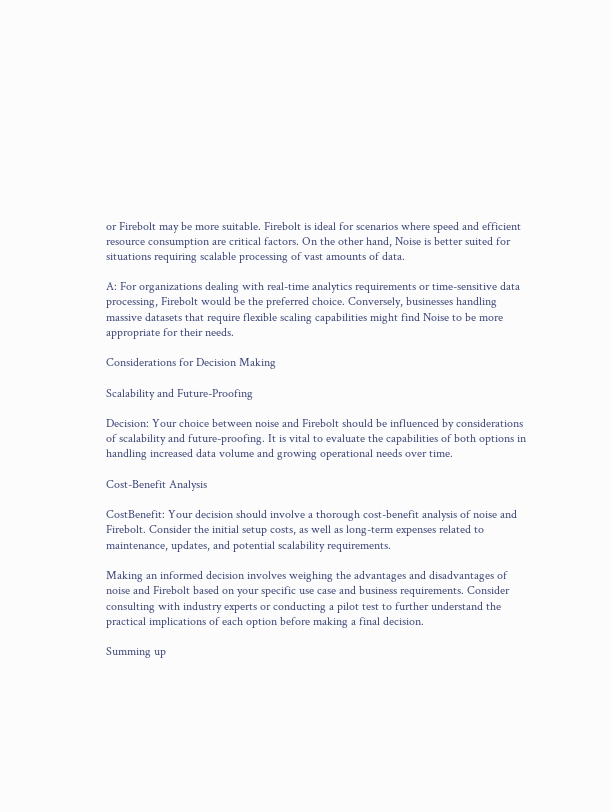or Firebolt may be more suitable. Firebolt is ideal for scenarios where speed and efficient resource consumption are critical factors. On the other hand, Noise is better suited for situations requiring scalable processing of vast amounts of data.

A: For organizations dealing with real-time analytics requirements or time-sensitive data processing, Firebolt would be the preferred choice. Conversely, businesses handling massive datasets that require flexible scaling capabilities might find Noise to be more appropriate for their needs.

Considerations for Decision Making

Scalability and Future-Proofing

Decision: Your choice between noise and Firebolt should be influenced by considerations of scalability and future-proofing. It is vital to evaluate the capabilities of both options in handling increased data volume and growing operational needs over time.

Cost-Benefit Analysis

CostBenefit: Your decision should involve a thorough cost-benefit analysis of noise and Firebolt. Consider the initial setup costs, as well as long-term expenses related to maintenance, updates, and potential scalability requirements.

Making an informed decision involves weighing the advantages and disadvantages of noise and Firebolt based on your specific use case and business requirements. Consider consulting with industry experts or conducting a pilot test to further understand the practical implications of each option before making a final decision.

Summing up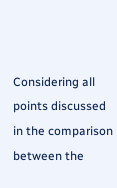Considering all points discussed in the comparison between the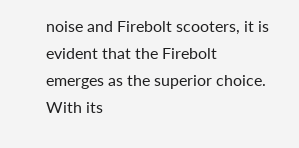noise and Firebolt scooters, it is evident that the Firebolt emerges as the superior choice. With its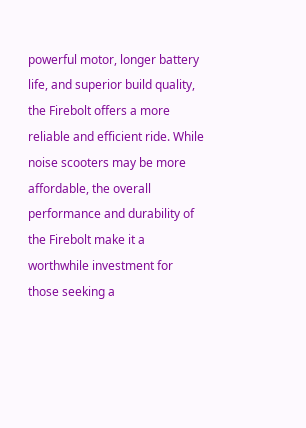powerful motor, longer battery life, and superior build quality, the Firebolt offers a more reliable and efficient ride. While noise scooters may be more affordable, the overall performance and durability of the Firebolt make it a worthwhile investment for those seeking a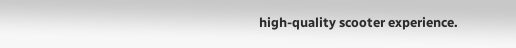high-quality scooter experience.